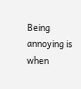Being annoying is when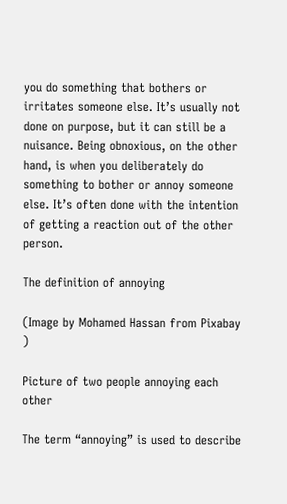you do something that bothers or irritates someone else. It’s usually not done on purpose, but it can still be a nuisance. Being obnoxious, on the other hand, is when you deliberately do something to bother or annoy someone else. It’s often done with the intention of getting a reaction out of the other person.

The definition of annoying

(Image by Mohamed Hassan from Pixabay )

Picture of two people annoying each other

The term “annoying” is used to describe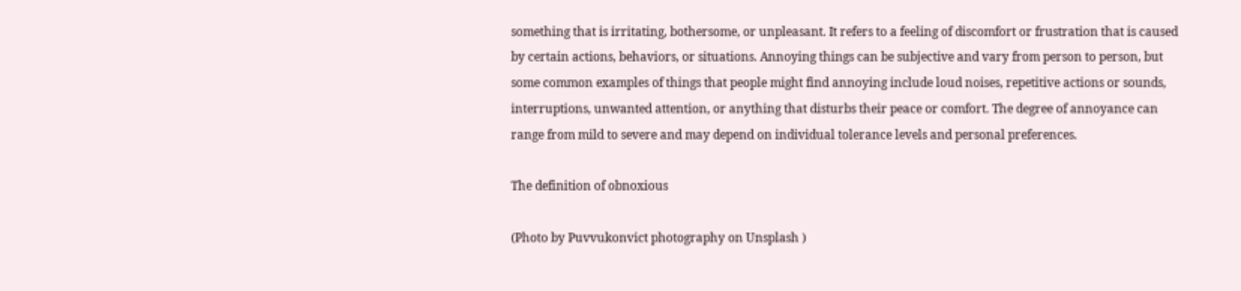something that is irritating, bothersome, or unpleasant. It refers to a feeling of discomfort or frustration that is caused by certain actions, behaviors, or situations. Annoying things can be subjective and vary from person to person, but some common examples of things that people might find annoying include loud noises, repetitive actions or sounds, interruptions, unwanted attention, or anything that disturbs their peace or comfort. The degree of annoyance can range from mild to severe and may depend on individual tolerance levels and personal preferences.

The definition of obnoxious

(Photo by Puvvukonvict photography on Unsplash )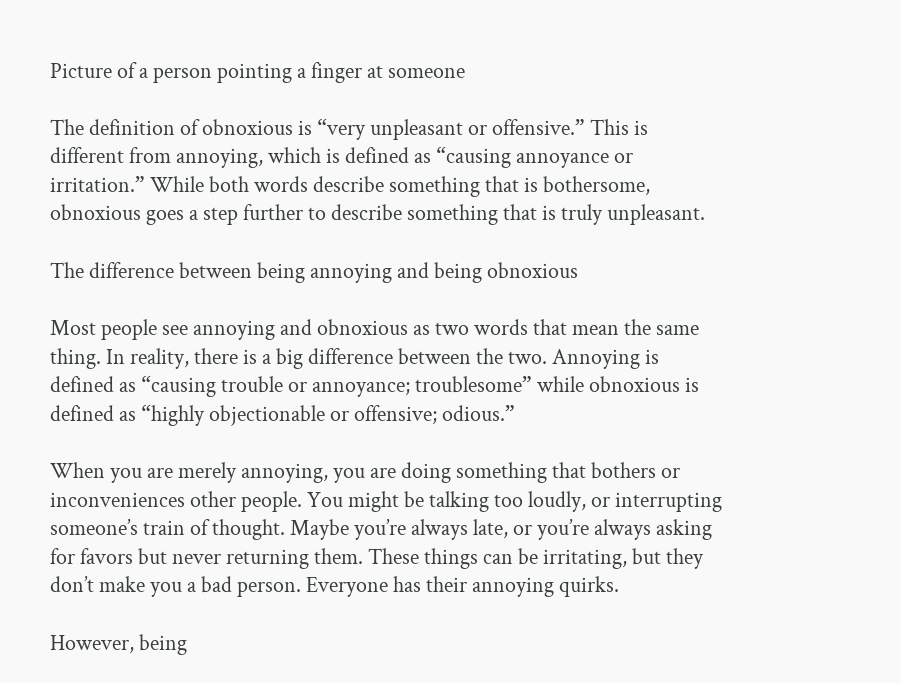Picture of a person pointing a finger at someone

The definition of obnoxious is “very unpleasant or offensive.” This is different from annoying, which is defined as “causing annoyance or irritation.” While both words describe something that is bothersome, obnoxious goes a step further to describe something that is truly unpleasant.

The difference between being annoying and being obnoxious

Most people see annoying and obnoxious as two words that mean the same thing. In reality, there is a big difference between the two. Annoying is defined as “causing trouble or annoyance; troublesome” while obnoxious is defined as “highly objectionable or offensive; odious.”

When you are merely annoying, you are doing something that bothers or inconveniences other people. You might be talking too loudly, or interrupting someone’s train of thought. Maybe you’re always late, or you’re always asking for favors but never returning them. These things can be irritating, but they don’t make you a bad person. Everyone has their annoying quirks.

However, being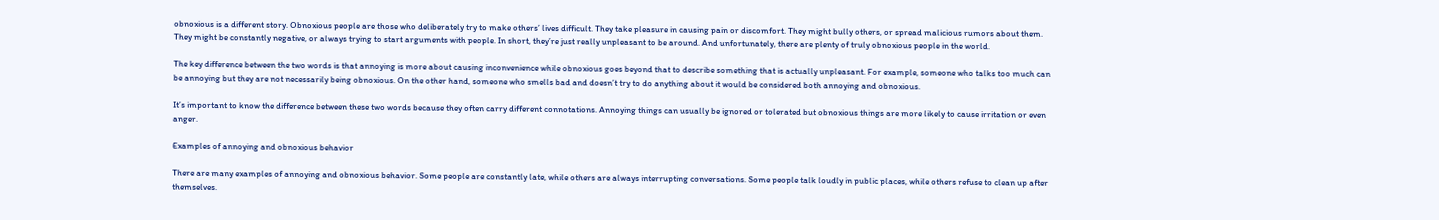obnoxious is a different story. Obnoxious people are those who deliberately try to make others’ lives difficult. They take pleasure in causing pain or discomfort. They might bully others, or spread malicious rumors about them. They might be constantly negative, or always trying to start arguments with people. In short, they’re just really unpleasant to be around. And unfortunately, there are plenty of truly obnoxious people in the world.

The key difference between the two words is that annoying is more about causing inconvenience while obnoxious goes beyond that to describe something that is actually unpleasant. For example, someone who talks too much can be annoying but they are not necessarily being obnoxious. On the other hand, someone who smells bad and doesn’t try to do anything about it would be considered both annoying and obnoxious.

It’s important to know the difference between these two words because they often carry different connotations. Annoying things can usually be ignored or tolerated but obnoxious things are more likely to cause irritation or even anger.

Examples of annoying and obnoxious behavior

There are many examples of annoying and obnoxious behavior. Some people are constantly late, while others are always interrupting conversations. Some people talk loudly in public places, while others refuse to clean up after themselves.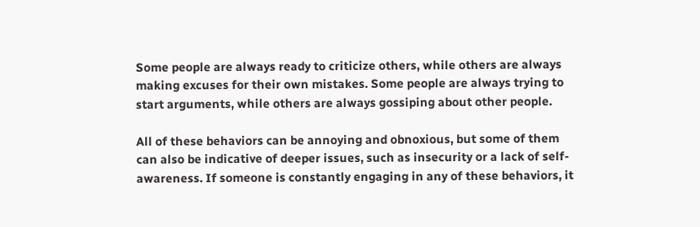Some people are always ready to criticize others, while others are always making excuses for their own mistakes. Some people are always trying to start arguments, while others are always gossiping about other people.

All of these behaviors can be annoying and obnoxious, but some of them can also be indicative of deeper issues, such as insecurity or a lack of self-awareness. If someone is constantly engaging in any of these behaviors, it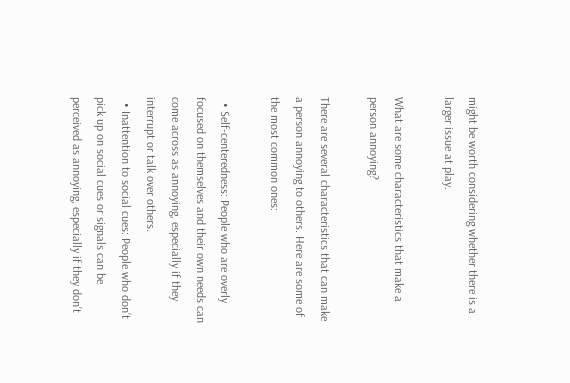might be worth considering whether there is a larger issue at play.

What are some characteristics that make a person annoying?

There are several characteristics that can make a person annoying to others. Here are some of the most common ones:

  • Self-centeredness: People who are overly focused on themselves and their own needs can come across as annoying, especially if they interrupt or talk over others.
  • Inattention to social cues: People who don’t pick up on social cues or signals can be perceived as annoying, especially if they don’t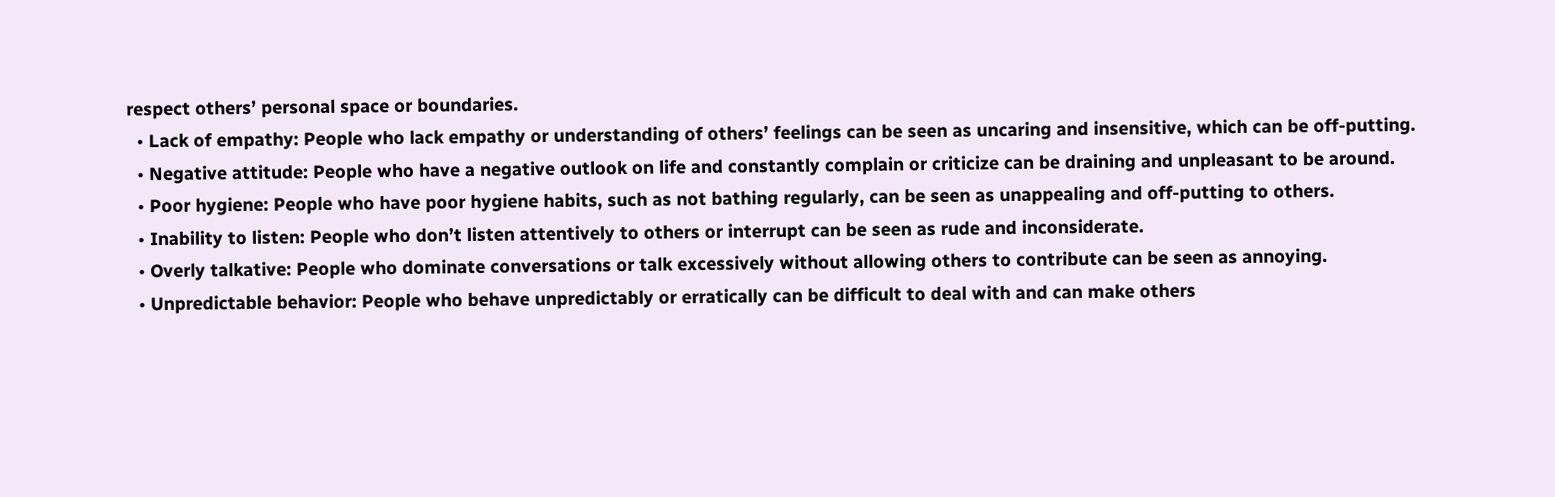respect others’ personal space or boundaries.
  • Lack of empathy: People who lack empathy or understanding of others’ feelings can be seen as uncaring and insensitive, which can be off-putting.
  • Negative attitude: People who have a negative outlook on life and constantly complain or criticize can be draining and unpleasant to be around.
  • Poor hygiene: People who have poor hygiene habits, such as not bathing regularly, can be seen as unappealing and off-putting to others.
  • Inability to listen: People who don’t listen attentively to others or interrupt can be seen as rude and inconsiderate.
  • Overly talkative: People who dominate conversations or talk excessively without allowing others to contribute can be seen as annoying.
  • Unpredictable behavior: People who behave unpredictably or erratically can be difficult to deal with and can make others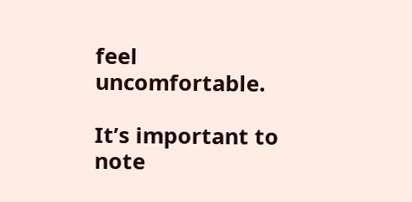feel uncomfortable.

It’s important to note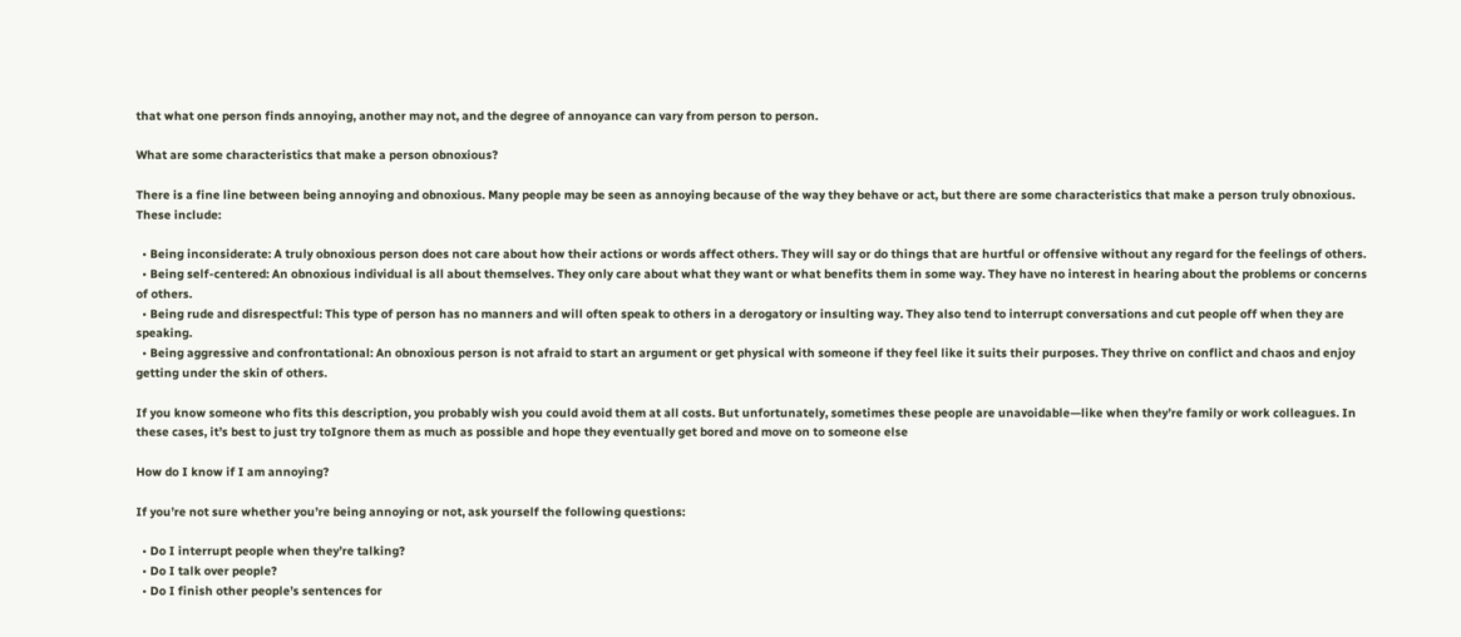that what one person finds annoying, another may not, and the degree of annoyance can vary from person to person.

What are some characteristics that make a person obnoxious?

There is a fine line between being annoying and obnoxious. Many people may be seen as annoying because of the way they behave or act, but there are some characteristics that make a person truly obnoxious. These include:

  • Being inconsiderate: A truly obnoxious person does not care about how their actions or words affect others. They will say or do things that are hurtful or offensive without any regard for the feelings of others.
  • Being self-centered: An obnoxious individual is all about themselves. They only care about what they want or what benefits them in some way. They have no interest in hearing about the problems or concerns of others.
  • Being rude and disrespectful: This type of person has no manners and will often speak to others in a derogatory or insulting way. They also tend to interrupt conversations and cut people off when they are speaking.
  • Being aggressive and confrontational: An obnoxious person is not afraid to start an argument or get physical with someone if they feel like it suits their purposes. They thrive on conflict and chaos and enjoy getting under the skin of others.

If you know someone who fits this description, you probably wish you could avoid them at all costs. But unfortunately, sometimes these people are unavoidable—like when they’re family or work colleagues. In these cases, it’s best to just try toIgnore them as much as possible and hope they eventually get bored and move on to someone else

How do I know if I am annoying?

If you’re not sure whether you’re being annoying or not, ask yourself the following questions:

  • Do I interrupt people when they’re talking?
  • Do I talk over people?
  • Do I finish other people’s sentences for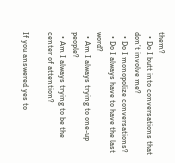them?
  • Do I butt into conversations that don’t involve me?
  • Do I monopolize conversations?
  • Do I always have to have the last word?
  • Am I always trying to one-up people?
  • Am I always trying to be the center of attention?

If you answered yes to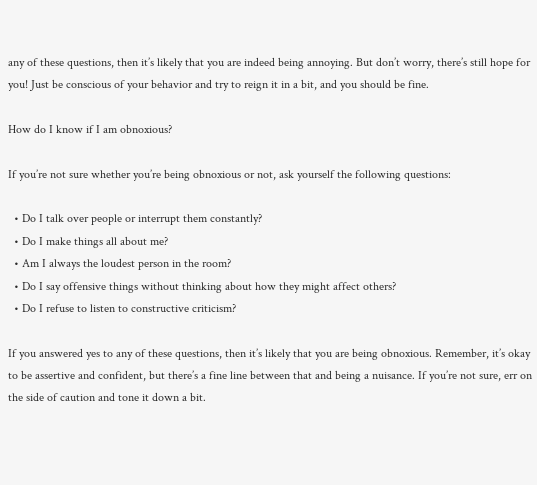any of these questions, then it’s likely that you are indeed being annoying. But don’t worry, there’s still hope for you! Just be conscious of your behavior and try to reign it in a bit, and you should be fine.

How do I know if I am obnoxious?

If you’re not sure whether you’re being obnoxious or not, ask yourself the following questions:

  • Do I talk over people or interrupt them constantly?
  • Do I make things all about me?
  • Am I always the loudest person in the room?
  • Do I say offensive things without thinking about how they might affect others?
  • Do I refuse to listen to constructive criticism?

If you answered yes to any of these questions, then it’s likely that you are being obnoxious. Remember, it’s okay to be assertive and confident, but there’s a fine line between that and being a nuisance. If you’re not sure, err on the side of caution and tone it down a bit.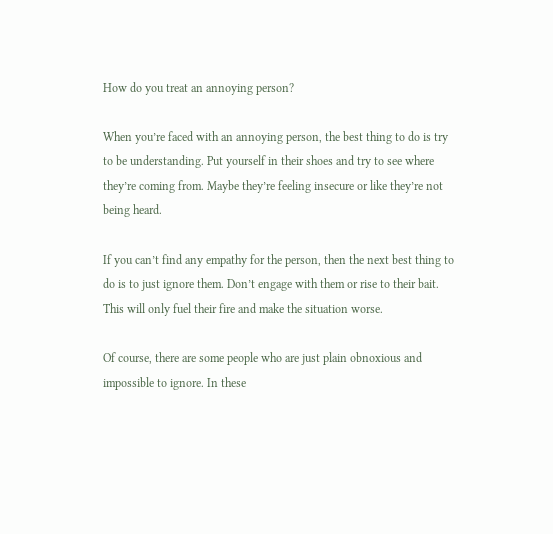How do you treat an annoying person?

When you’re faced with an annoying person, the best thing to do is try to be understanding. Put yourself in their shoes and try to see where they’re coming from. Maybe they’re feeling insecure or like they’re not being heard.

If you can’t find any empathy for the person, then the next best thing to do is to just ignore them. Don’t engage with them or rise to their bait. This will only fuel their fire and make the situation worse.

Of course, there are some people who are just plain obnoxious and impossible to ignore. In these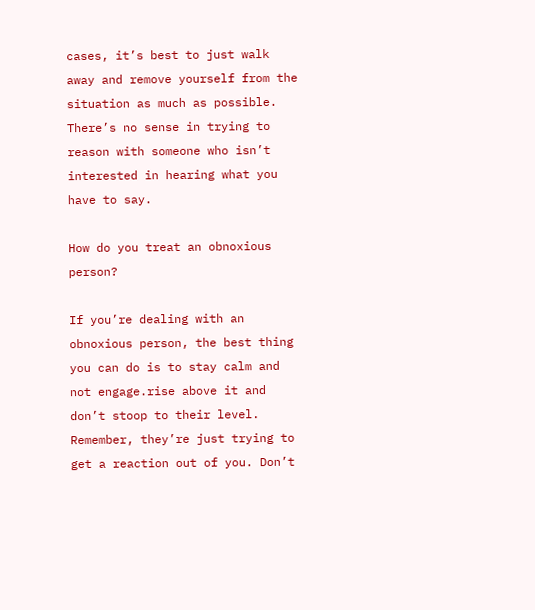cases, it’s best to just walk away and remove yourself from the situation as much as possible. There’s no sense in trying to reason with someone who isn’t interested in hearing what you have to say.

How do you treat an obnoxious person?

If you’re dealing with an obnoxious person, the best thing you can do is to stay calm and not engage.rise above it and don’t stoop to their level. Remember, they’re just trying to get a reaction out of you. Don’t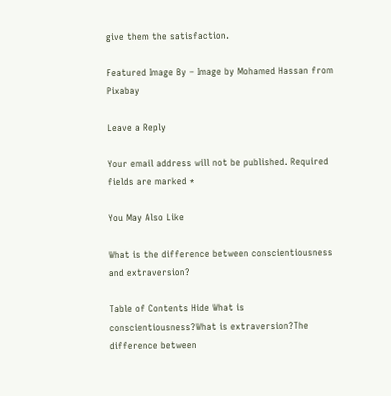give them the satisfaction.

Featured Image By – Image by Mohamed Hassan from Pixabay

Leave a Reply

Your email address will not be published. Required fields are marked *

You May Also Like

What is the difference between conscientiousness and extraversion?

Table of Contents Hide What is conscientiousness?What is extraversion?The difference between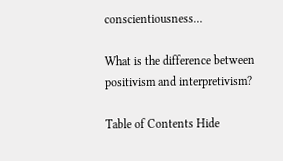conscientiousness…

What is the difference between positivism and interpretivism?

Table of Contents Hide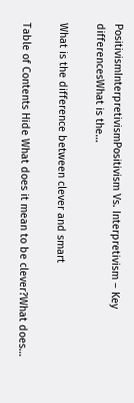PositivismInterpretivismPositivism Vs. Interpretivism – Key differencesWhat is the…

What is the difference between clever and smart

Table of Contents Hide What does it mean to be clever?What does…